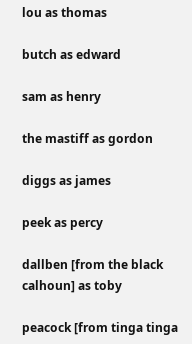lou as thomas

butch as edward

sam as henry

the mastiff as gordon

diggs as james

peek as percy

dallben [from the black calhoun] as toby

peacock [from tinga tinga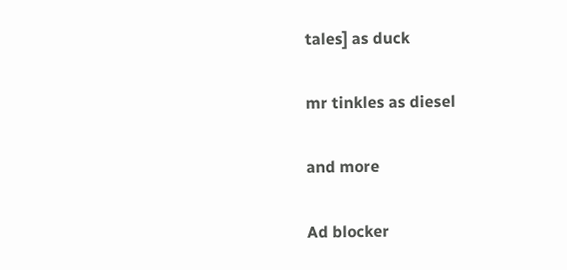tales] as duck

mr tinkles as diesel

and more

Ad blocker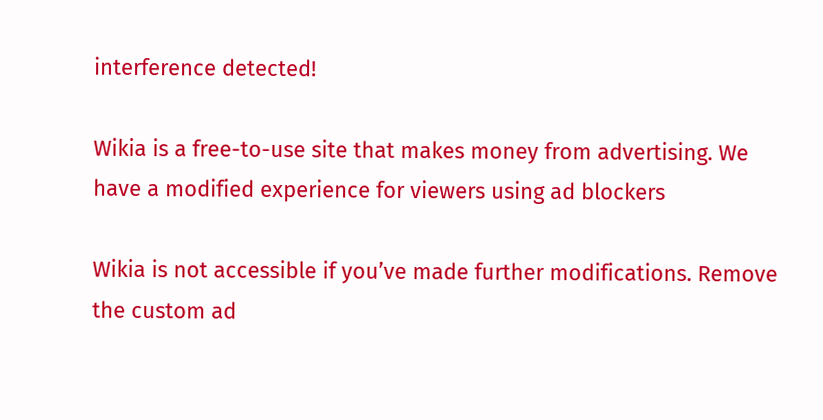interference detected!

Wikia is a free-to-use site that makes money from advertising. We have a modified experience for viewers using ad blockers

Wikia is not accessible if you’ve made further modifications. Remove the custom ad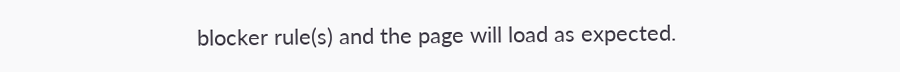blocker rule(s) and the page will load as expected.